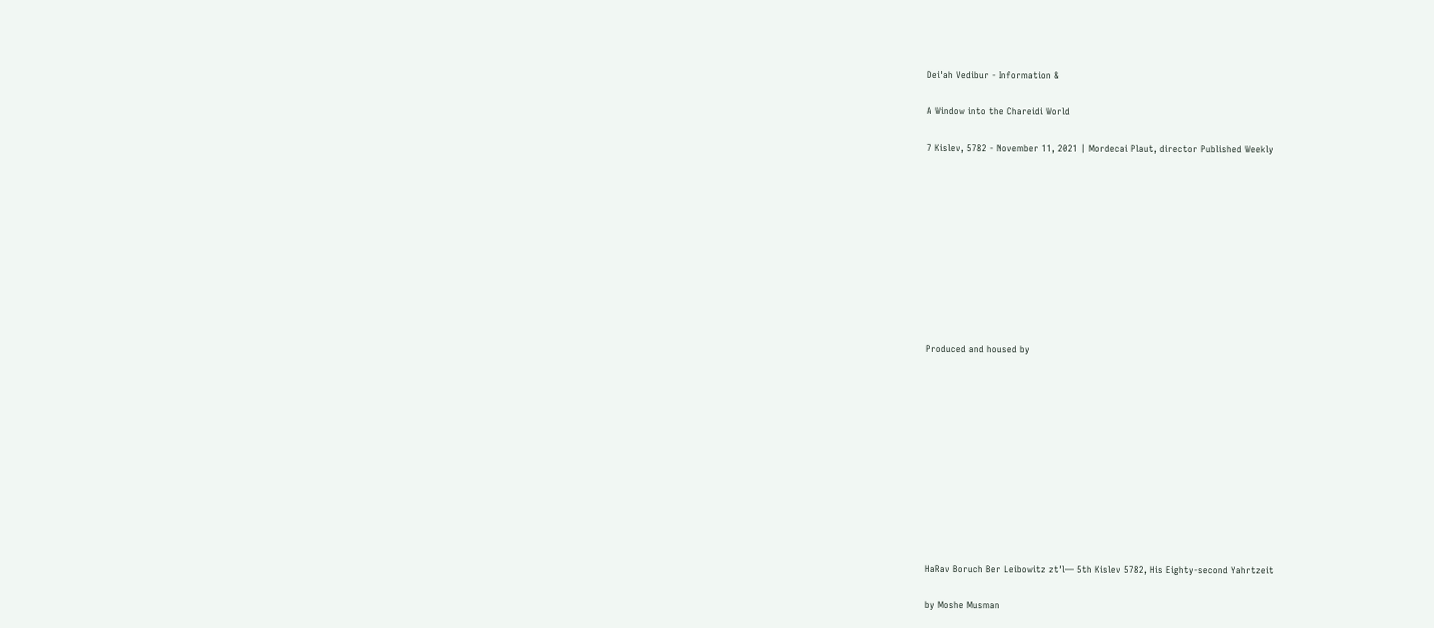Dei'ah Vedibur - Information &

A Window into the Chareidi World

7 Kislev, 5782 - November 11, 2021 | Mordecai Plaut, director Published Weekly










Produced and housed by











HaRav Boruch Ber Leibowitz zt'l— 5th Kislev 5782, His Eighty-second Yahrtzeit

by Moshe Musman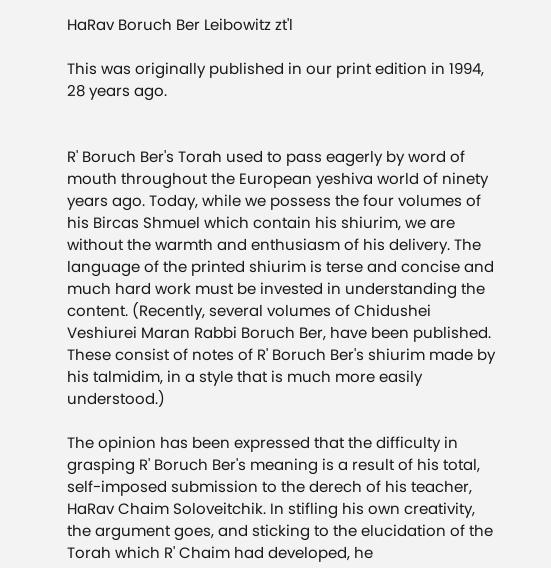HaRav Boruch Ber Leibowitz zt'l

This was originally published in our print edition in 1994, 28 years ago.


R' Boruch Ber's Torah used to pass eagerly by word of mouth throughout the European yeshiva world of ninety years ago. Today, while we possess the four volumes of his Bircas Shmuel which contain his shiurim, we are without the warmth and enthusiasm of his delivery. The language of the printed shiurim is terse and concise and much hard work must be invested in understanding the content. (Recently, several volumes of Chidushei Veshiurei Maran Rabbi Boruch Ber, have been published. These consist of notes of R' Boruch Ber's shiurim made by his talmidim, in a style that is much more easily understood.)

The opinion has been expressed that the difficulty in grasping R' Boruch Ber's meaning is a result of his total, self-imposed submission to the derech of his teacher, HaRav Chaim Soloveitchik. In stifling his own creativity, the argument goes, and sticking to the elucidation of the Torah which R' Chaim had developed, he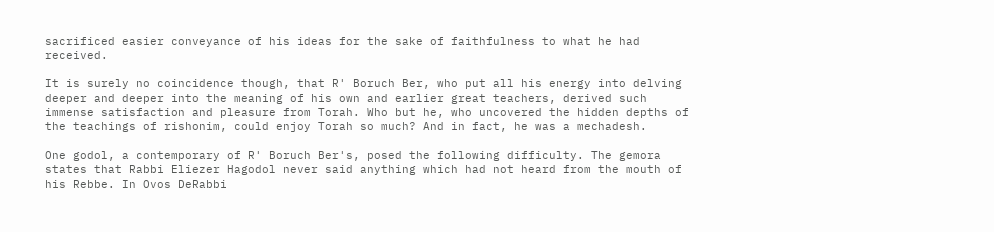sacrificed easier conveyance of his ideas for the sake of faithfulness to what he had received.

It is surely no coincidence though, that R' Boruch Ber, who put all his energy into delving deeper and deeper into the meaning of his own and earlier great teachers, derived such immense satisfaction and pleasure from Torah. Who but he, who uncovered the hidden depths of the teachings of rishonim, could enjoy Torah so much? And in fact, he was a mechadesh.

One godol, a contemporary of R' Boruch Ber's, posed the following difficulty. The gemora states that Rabbi Eliezer Hagodol never said anything which had not heard from the mouth of his Rebbe. In Ovos DeRabbi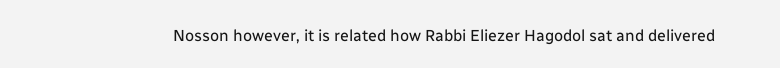Nosson however, it is related how Rabbi Eliezer Hagodol sat and delivered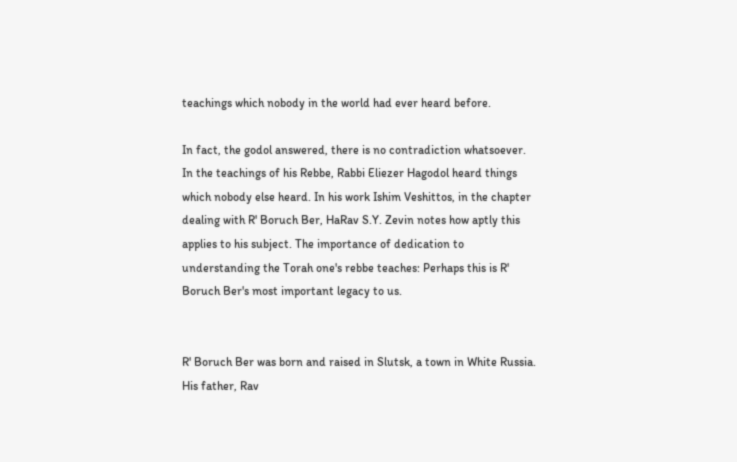teachings which nobody in the world had ever heard before.

In fact, the godol answered, there is no contradiction whatsoever. In the teachings of his Rebbe, Rabbi Eliezer Hagodol heard things which nobody else heard. In his work Ishim Veshittos, in the chapter dealing with R' Boruch Ber, HaRav S.Y. Zevin notes how aptly this applies to his subject. The importance of dedication to understanding the Torah one's rebbe teaches: Perhaps this is R' Boruch Ber's most important legacy to us.


R' Boruch Ber was born and raised in Slutsk, a town in White Russia. His father, Rav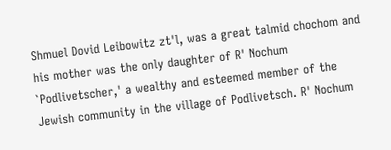Shmuel Dovid Leibowitz zt'l, was a great talmid chochom and his mother was the only daughter of R' Nochum `Podlivetscher,' a wealthy and esteemed member of the Jewish community in the village of Podlivetsch. R' Nochum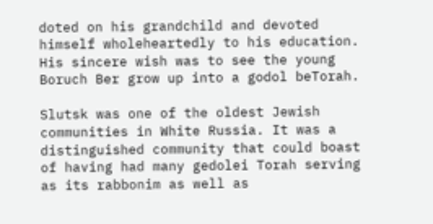doted on his grandchild and devoted himself wholeheartedly to his education. His sincere wish was to see the young Boruch Ber grow up into a godol beTorah.

Slutsk was one of the oldest Jewish communities in White Russia. It was a distinguished community that could boast of having had many gedolei Torah serving as its rabbonim as well as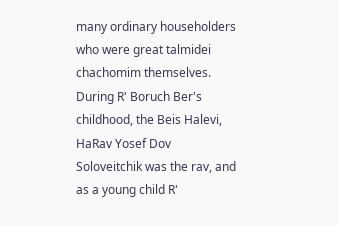many ordinary householders who were great talmidei chachomim themselves. During R' Boruch Ber's childhood, the Beis Halevi, HaRav Yosef Dov Soloveitchik was the rav, and as a young child R'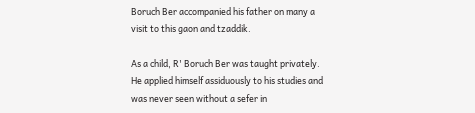Boruch Ber accompanied his father on many a visit to this gaon and tzaddik.

As a child, R' Boruch Ber was taught privately. He applied himself assiduously to his studies and was never seen without a sefer in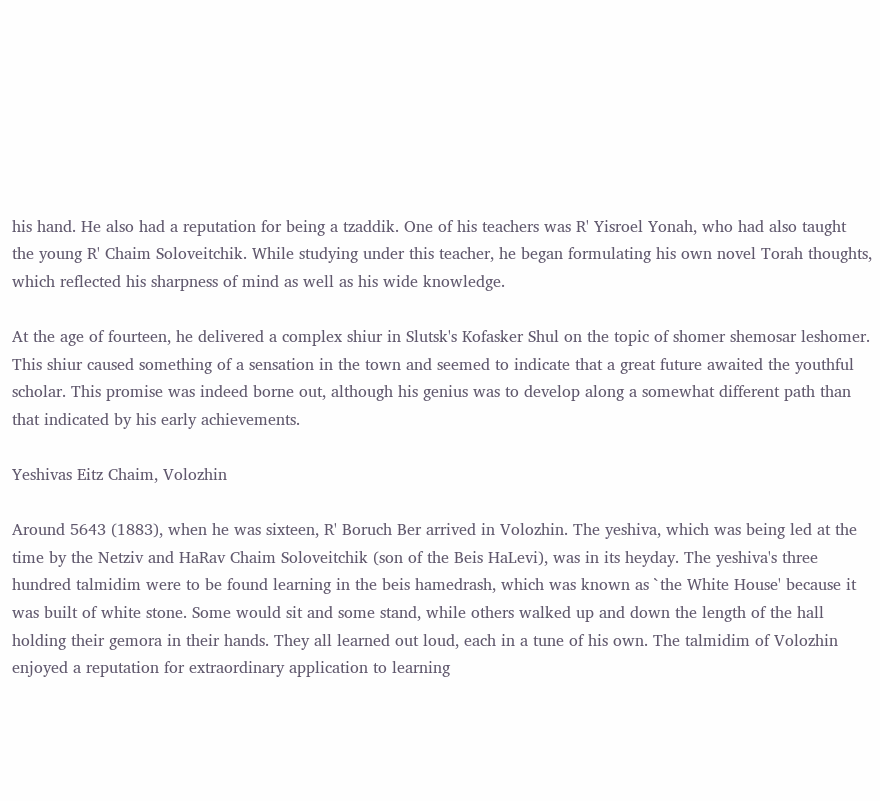his hand. He also had a reputation for being a tzaddik. One of his teachers was R' Yisroel Yonah, who had also taught the young R' Chaim Soloveitchik. While studying under this teacher, he began formulating his own novel Torah thoughts, which reflected his sharpness of mind as well as his wide knowledge.

At the age of fourteen, he delivered a complex shiur in Slutsk's Kofasker Shul on the topic of shomer shemosar leshomer. This shiur caused something of a sensation in the town and seemed to indicate that a great future awaited the youthful scholar. This promise was indeed borne out, although his genius was to develop along a somewhat different path than that indicated by his early achievements.

Yeshivas Eitz Chaim, Volozhin

Around 5643 (1883), when he was sixteen, R' Boruch Ber arrived in Volozhin. The yeshiva, which was being led at the time by the Netziv and HaRav Chaim Soloveitchik (son of the Beis HaLevi), was in its heyday. The yeshiva's three hundred talmidim were to be found learning in the beis hamedrash, which was known as `the White House' because it was built of white stone. Some would sit and some stand, while others walked up and down the length of the hall holding their gemora in their hands. They all learned out loud, each in a tune of his own. The talmidim of Volozhin enjoyed a reputation for extraordinary application to learning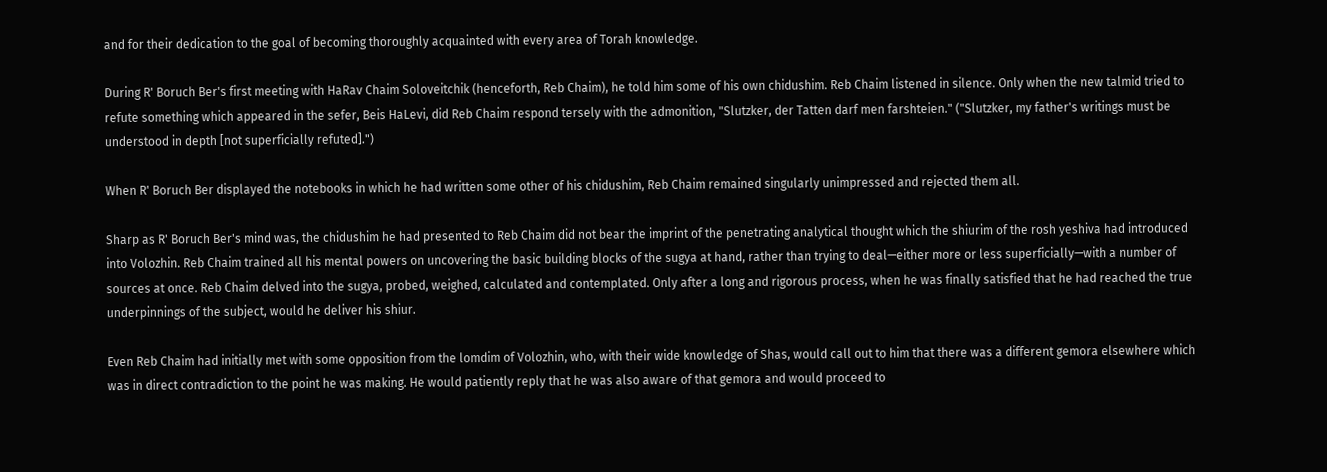and for their dedication to the goal of becoming thoroughly acquainted with every area of Torah knowledge.

During R' Boruch Ber's first meeting with HaRav Chaim Soloveitchik (henceforth, Reb Chaim), he told him some of his own chidushim. Reb Chaim listened in silence. Only when the new talmid tried to refute something which appeared in the sefer, Beis HaLevi, did Reb Chaim respond tersely with the admonition, "Slutzker, der Tatten darf men farshteien." ("Slutzker, my father's writings must be understood in depth [not superficially refuted].")

When R' Boruch Ber displayed the notebooks in which he had written some other of his chidushim, Reb Chaim remained singularly unimpressed and rejected them all.

Sharp as R' Boruch Ber's mind was, the chidushim he had presented to Reb Chaim did not bear the imprint of the penetrating analytical thought which the shiurim of the rosh yeshiva had introduced into Volozhin. Reb Chaim trained all his mental powers on uncovering the basic building blocks of the sugya at hand, rather than trying to deal—either more or less superficially—with a number of sources at once. Reb Chaim delved into the sugya, probed, weighed, calculated and contemplated. Only after a long and rigorous process, when he was finally satisfied that he had reached the true underpinnings of the subject, would he deliver his shiur.

Even Reb Chaim had initially met with some opposition from the lomdim of Volozhin, who, with their wide knowledge of Shas, would call out to him that there was a different gemora elsewhere which was in direct contradiction to the point he was making. He would patiently reply that he was also aware of that gemora and would proceed to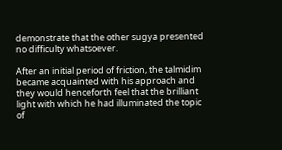demonstrate that the other sugya presented no difficulty whatsoever.

After an initial period of friction, the talmidim became acquainted with his approach and they would henceforth feel that the brilliant light with which he had illuminated the topic of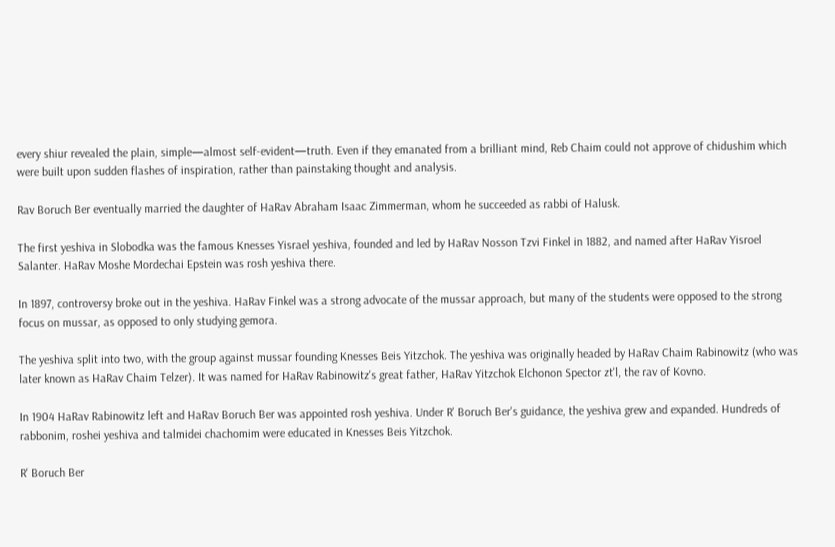every shiur revealed the plain, simple—almost self-evident—truth. Even if they emanated from a brilliant mind, Reb Chaim could not approve of chidushim which were built upon sudden flashes of inspiration, rather than painstaking thought and analysis.

Rav Boruch Ber eventually married the daughter of HaRav Abraham Isaac Zimmerman, whom he succeeded as rabbi of Halusk.

The first yeshiva in Slobodka was the famous Knesses Yisrael yeshiva, founded and led by HaRav Nosson Tzvi Finkel in 1882, and named after HaRav Yisroel Salanter. HaRav Moshe Mordechai Epstein was rosh yeshiva there.

In 1897, controversy broke out in the yeshiva. HaRav Finkel was a strong advocate of the mussar approach, but many of the students were opposed to the strong focus on mussar, as opposed to only studying gemora.

The yeshiva split into two, with the group against mussar founding Knesses Beis Yitzchok. The yeshiva was originally headed by HaRav Chaim Rabinowitz (who was later known as HaRav Chaim Telzer). It was named for HaRav Rabinowitz's great father, HaRav Yitzchok Elchonon Spector zt'l, the rav of Kovno.

In 1904 HaRav Rabinowitz left and HaRav Boruch Ber was appointed rosh yeshiva. Under R' Boruch Ber's guidance, the yeshiva grew and expanded. Hundreds of rabbonim, roshei yeshiva and talmidei chachomim were educated in Knesses Beis Yitzchok.

R' Boruch Ber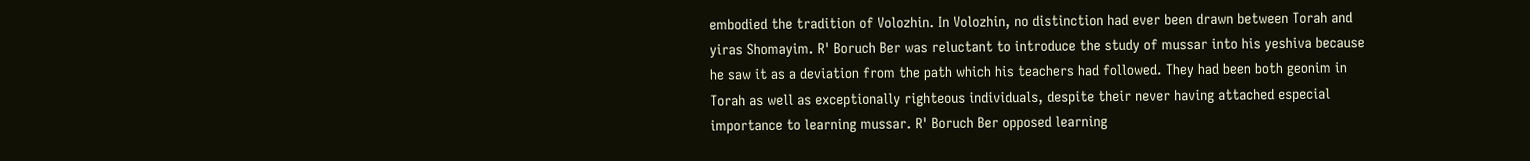embodied the tradition of Volozhin. In Volozhin, no distinction had ever been drawn between Torah and yiras Shomayim. R' Boruch Ber was reluctant to introduce the study of mussar into his yeshiva because he saw it as a deviation from the path which his teachers had followed. They had been both geonim in Torah as well as exceptionally righteous individuals, despite their never having attached especial importance to learning mussar. R' Boruch Ber opposed learning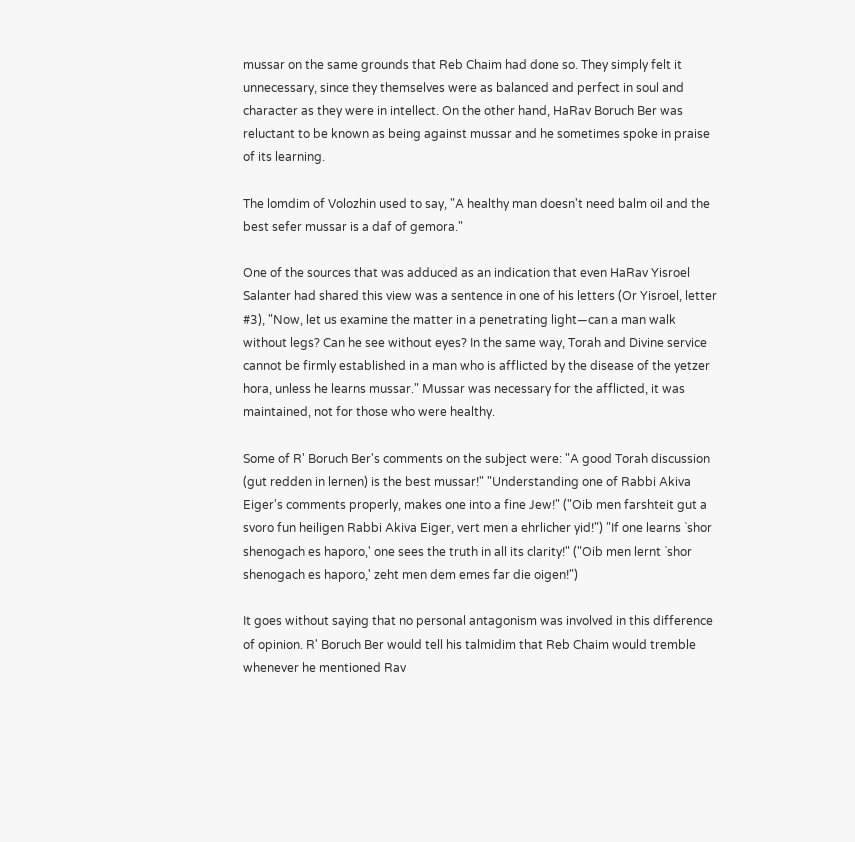mussar on the same grounds that Reb Chaim had done so. They simply felt it unnecessary, since they themselves were as balanced and perfect in soul and character as they were in intellect. On the other hand, HaRav Boruch Ber was reluctant to be known as being against mussar and he sometimes spoke in praise of its learning.

The lomdim of Volozhin used to say, "A healthy man doesn't need balm oil and the best sefer mussar is a daf of gemora."

One of the sources that was adduced as an indication that even HaRav Yisroel Salanter had shared this view was a sentence in one of his letters (Or Yisroel, letter #3), "Now, let us examine the matter in a penetrating light—can a man walk without legs? Can he see without eyes? In the same way, Torah and Divine service cannot be firmly established in a man who is afflicted by the disease of the yetzer hora, unless he learns mussar." Mussar was necessary for the afflicted, it was maintained, not for those who were healthy.

Some of R' Boruch Ber's comments on the subject were: "A good Torah discussion (gut redden in lernen) is the best mussar!" "Understanding one of Rabbi Akiva Eiger's comments properly, makes one into a fine Jew!" ("Oib men farshteit gut a svoro fun heiligen Rabbi Akiva Eiger, vert men a ehrlicher yid!") "If one learns `shor shenogach es haporo,' one sees the truth in all its clarity!" ("Oib men lernt `shor shenogach es haporo,' zeht men dem emes far die oigen!")

It goes without saying that no personal antagonism was involved in this difference of opinion. R' Boruch Ber would tell his talmidim that Reb Chaim would tremble whenever he mentioned Rav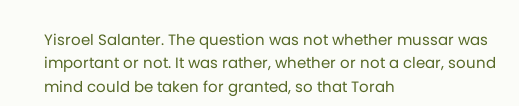Yisroel Salanter. The question was not whether mussar was important or not. It was rather, whether or not a clear, sound mind could be taken for granted, so that Torah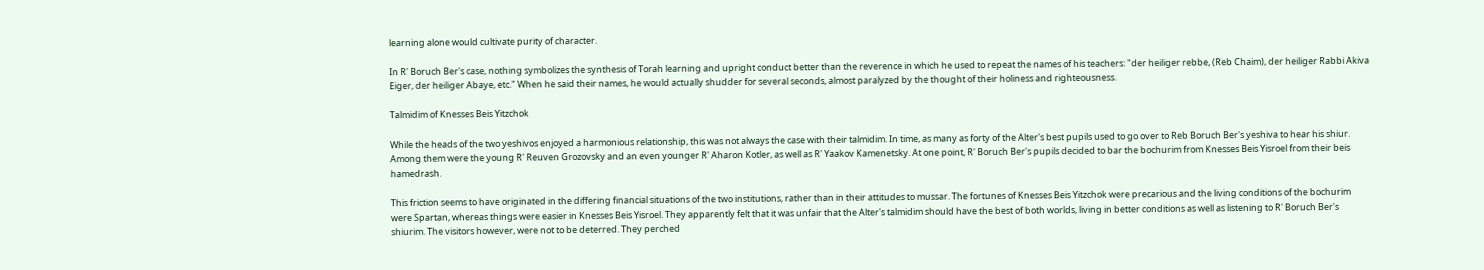learning alone would cultivate purity of character.

In R' Boruch Ber's case, nothing symbolizes the synthesis of Torah learning and upright conduct better than the reverence in which he used to repeat the names of his teachers: "der heiliger rebbe, (Reb Chaim), der heiliger Rabbi Akiva Eiger, der heiliger Abaye, etc." When he said their names, he would actually shudder for several seconds, almost paralyzed by the thought of their holiness and righteousness.

Talmidim of Knesses Beis Yitzchok

While the heads of the two yeshivos enjoyed a harmonious relationship, this was not always the case with their talmidim. In time, as many as forty of the Alter's best pupils used to go over to Reb Boruch Ber's yeshiva to hear his shiur. Among them were the young R' Reuven Grozovsky and an even younger R' Aharon Kotler, as well as R' Yaakov Kamenetsky. At one point, R' Boruch Ber's pupils decided to bar the bochurim from Knesses Beis Yisroel from their beis hamedrash.

This friction seems to have originated in the differing financial situations of the two institutions, rather than in their attitudes to mussar. The fortunes of Knesses Beis Yitzchok were precarious and the living conditions of the bochurim were Spartan, whereas things were easier in Knesses Beis Yisroel. They apparently felt that it was unfair that the Alter's talmidim should have the best of both worlds, living in better conditions as well as listening to R' Boruch Ber's shiurim. The visitors however, were not to be deterred. They perched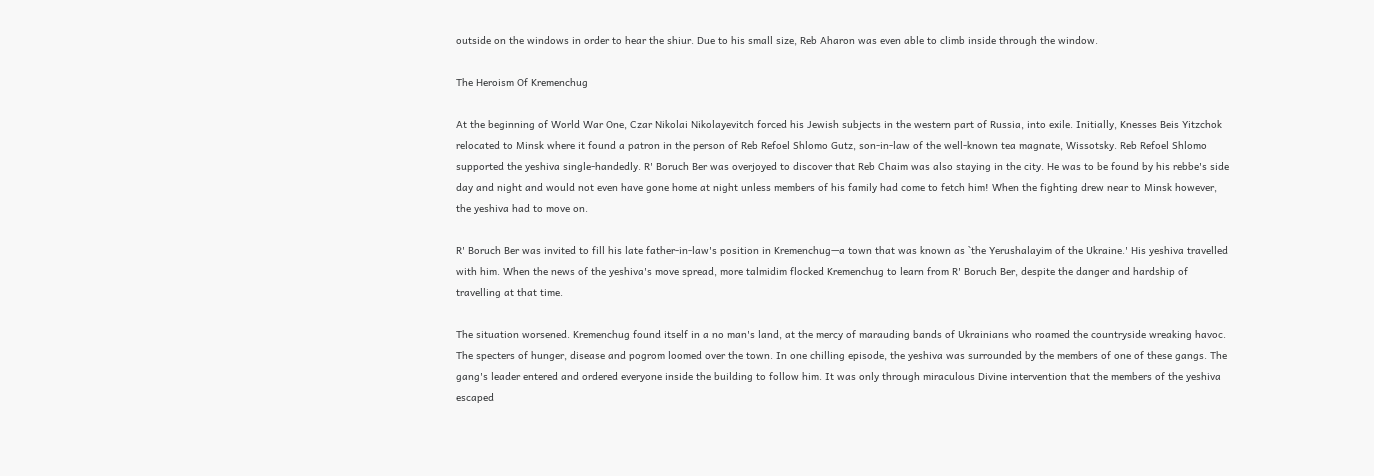outside on the windows in order to hear the shiur. Due to his small size, Reb Aharon was even able to climb inside through the window.

The Heroism Of Kremenchug

At the beginning of World War One, Czar Nikolai Nikolayevitch forced his Jewish subjects in the western part of Russia, into exile. Initially, Knesses Beis Yitzchok relocated to Minsk where it found a patron in the person of Reb Refoel Shlomo Gutz, son-in-law of the well-known tea magnate, Wissotsky. Reb Refoel Shlomo supported the yeshiva single-handedly. R' Boruch Ber was overjoyed to discover that Reb Chaim was also staying in the city. He was to be found by his rebbe's side day and night and would not even have gone home at night unless members of his family had come to fetch him! When the fighting drew near to Minsk however, the yeshiva had to move on.

R' Boruch Ber was invited to fill his late father-in-law's position in Kremenchug—a town that was known as `the Yerushalayim of the Ukraine.' His yeshiva travelled with him. When the news of the yeshiva's move spread, more talmidim flocked Kremenchug to learn from R' Boruch Ber, despite the danger and hardship of travelling at that time.

The situation worsened. Kremenchug found itself in a no man's land, at the mercy of marauding bands of Ukrainians who roamed the countryside wreaking havoc. The specters of hunger, disease and pogrom loomed over the town. In one chilling episode, the yeshiva was surrounded by the members of one of these gangs. The gang's leader entered and ordered everyone inside the building to follow him. It was only through miraculous Divine intervention that the members of the yeshiva escaped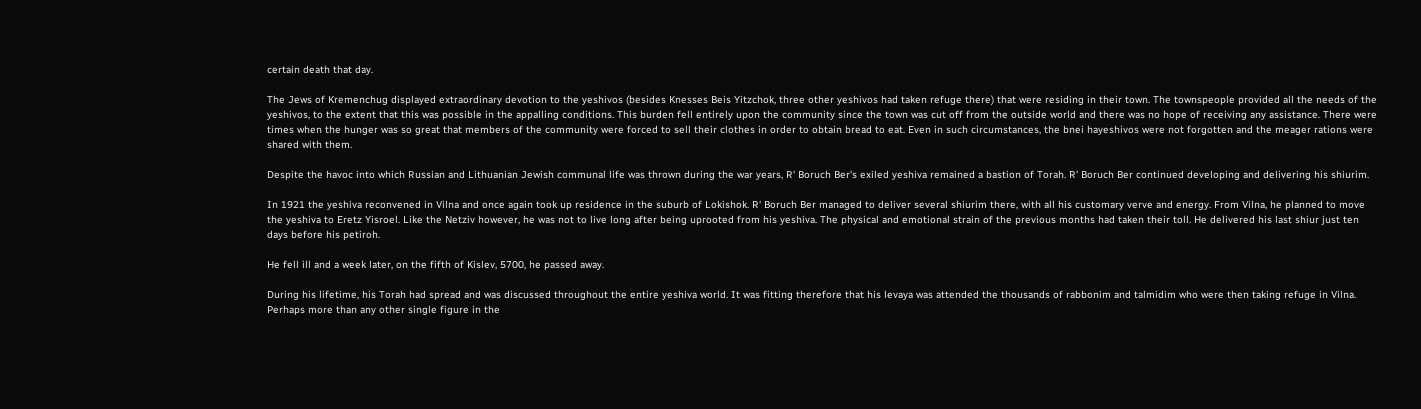certain death that day.

The Jews of Kremenchug displayed extraordinary devotion to the yeshivos (besides Knesses Beis Yitzchok, three other yeshivos had taken refuge there) that were residing in their town. The townspeople provided all the needs of the yeshivos, to the extent that this was possible in the appalling conditions. This burden fell entirely upon the community since the town was cut off from the outside world and there was no hope of receiving any assistance. There were times when the hunger was so great that members of the community were forced to sell their clothes in order to obtain bread to eat. Even in such circumstances, the bnei hayeshivos were not forgotten and the meager rations were shared with them.

Despite the havoc into which Russian and Lithuanian Jewish communal life was thrown during the war years, R' Boruch Ber's exiled yeshiva remained a bastion of Torah. R' Boruch Ber continued developing and delivering his shiurim.

In 1921 the yeshiva reconvened in Vilna and once again took up residence in the suburb of Lokishok. R' Boruch Ber managed to deliver several shiurim there, with all his customary verve and energy. From Vilna, he planned to move the yeshiva to Eretz Yisroel. Like the Netziv however, he was not to live long after being uprooted from his yeshiva. The physical and emotional strain of the previous months had taken their toll. He delivered his last shiur just ten days before his petiroh.

He fell ill and a week later, on the fifth of Kislev, 5700, he passed away.

During his lifetime, his Torah had spread and was discussed throughout the entire yeshiva world. It was fitting therefore that his levaya was attended the thousands of rabbonim and talmidim who were then taking refuge in Vilna. Perhaps more than any other single figure in the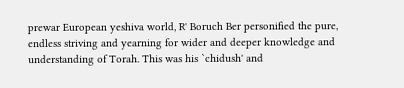prewar European yeshiva world, R' Boruch Ber personified the pure, endless striving and yearning for wider and deeper knowledge and understanding of Torah. This was his `chidush' and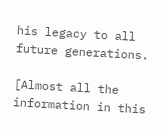his legacy to all future generations.

[Almost all the information in this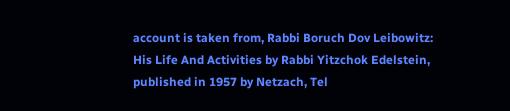account is taken from, Rabbi Boruch Dov Leibowitz: His Life And Activities by Rabbi Yitzchok Edelstein, published in 1957 by Netzach, Tel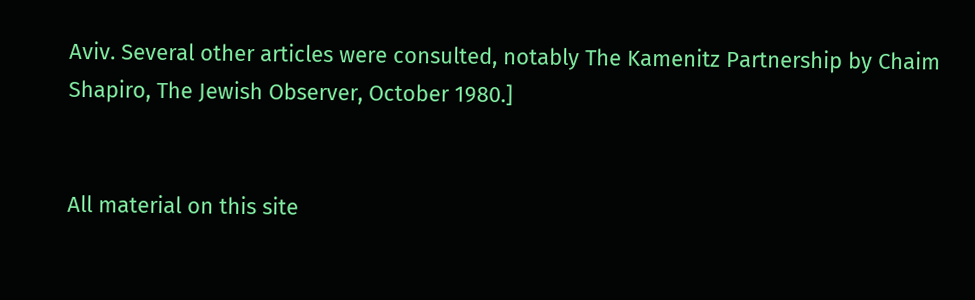Aviv. Several other articles were consulted, notably The Kamenitz Partnership by Chaim Shapiro, The Jewish Observer, October 1980.]


All material on this site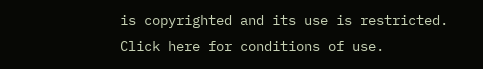is copyrighted and its use is restricted.
Click here for conditions of use.